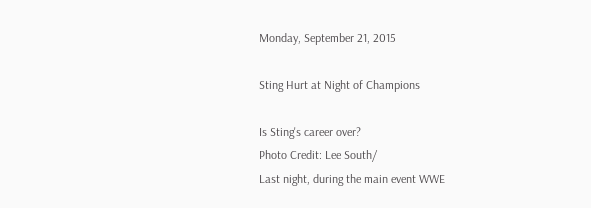Monday, September 21, 2015

Sting Hurt at Night of Champions

Is Sting's career over?
Photo Credit: Lee South/
Last night, during the main event WWE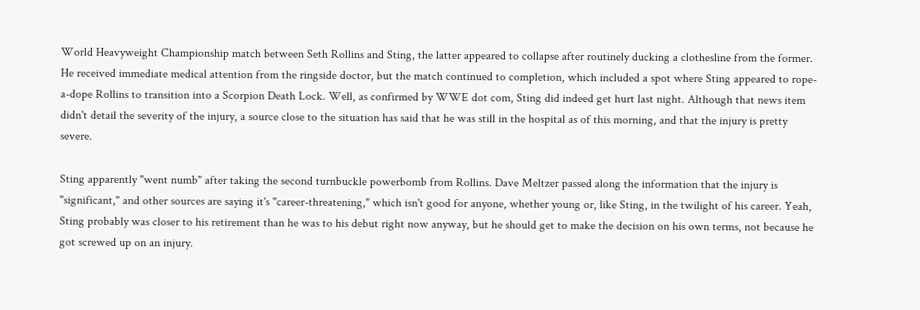World Heavyweight Championship match between Seth Rollins and Sting, the latter appeared to collapse after routinely ducking a clothesline from the former. He received immediate medical attention from the ringside doctor, but the match continued to completion, which included a spot where Sting appeared to rope-a-dope Rollins to transition into a Scorpion Death Lock. Well, as confirmed by WWE dot com, Sting did indeed get hurt last night. Although that news item didn't detail the severity of the injury, a source close to the situation has said that he was still in the hospital as of this morning, and that the injury is pretty severe.

Sting apparently "went numb" after taking the second turnbuckle powerbomb from Rollins. Dave Meltzer passed along the information that the injury is "significant," and other sources are saying it's "career-threatening," which isn't good for anyone, whether young or, like Sting, in the twilight of his career. Yeah, Sting probably was closer to his retirement than he was to his debut right now anyway, but he should get to make the decision on his own terms, not because he got screwed up on an injury.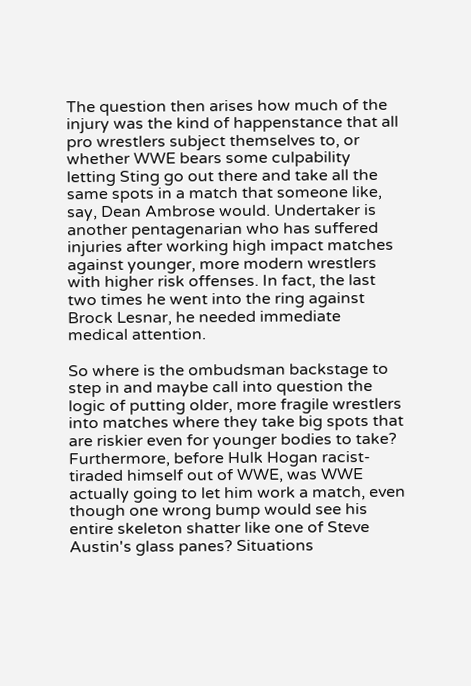The question then arises how much of the injury was the kind of happenstance that all pro wrestlers subject themselves to, or whether WWE bears some culpability letting Sting go out there and take all the same spots in a match that someone like, say, Dean Ambrose would. Undertaker is another pentagenarian who has suffered injuries after working high impact matches against younger, more modern wrestlers with higher risk offenses. In fact, the last two times he went into the ring against Brock Lesnar, he needed immediate medical attention.

So where is the ombudsman backstage to step in and maybe call into question the logic of putting older, more fragile wrestlers into matches where they take big spots that are riskier even for younger bodies to take? Furthermore, before Hulk Hogan racist-tiraded himself out of WWE, was WWE actually going to let him work a match, even though one wrong bump would see his entire skeleton shatter like one of Steve Austin's glass panes? Situations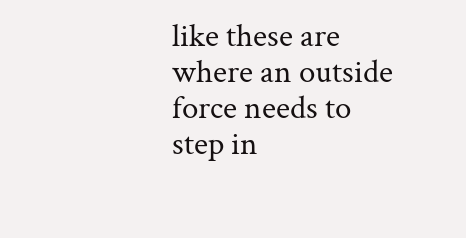like these are where an outside force needs to step in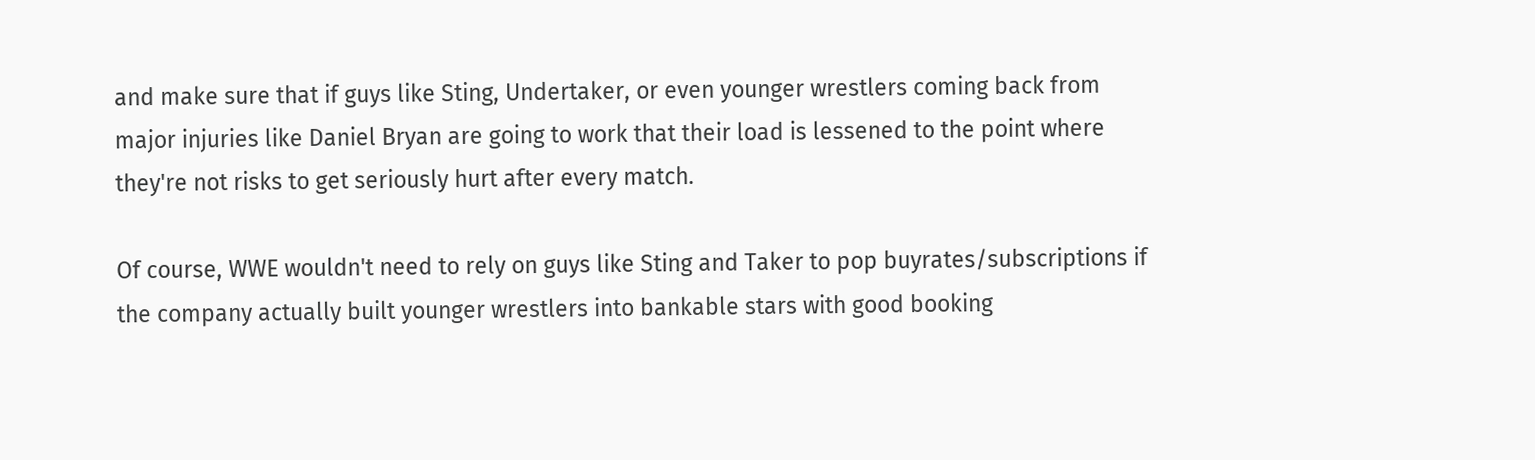and make sure that if guys like Sting, Undertaker, or even younger wrestlers coming back from major injuries like Daniel Bryan are going to work that their load is lessened to the point where they're not risks to get seriously hurt after every match.

Of course, WWE wouldn't need to rely on guys like Sting and Taker to pop buyrates/subscriptions if the company actually built younger wrestlers into bankable stars with good booking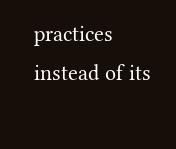practices instead of its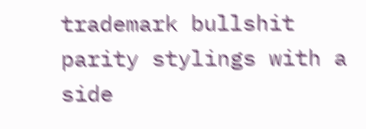trademark bullshit parity stylings with a side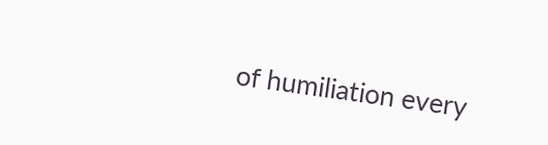of humiliation every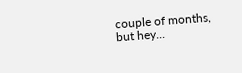couple of months, but hey...